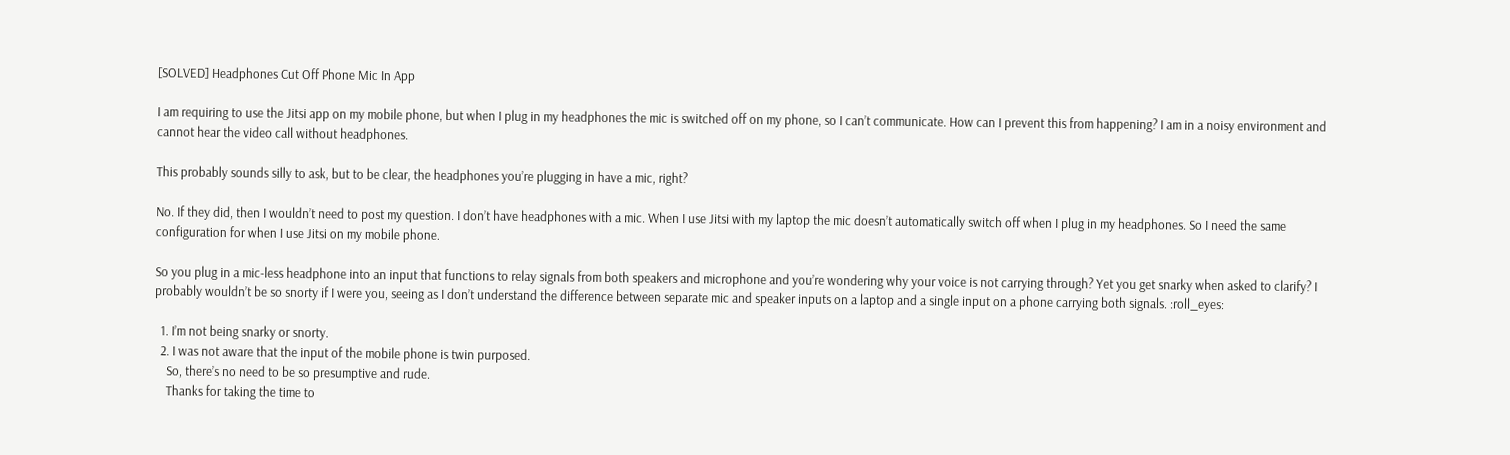[SOLVED] Headphones Cut Off Phone Mic In App

I am requiring to use the Jitsi app on my mobile phone, but when I plug in my headphones the mic is switched off on my phone, so I can’t communicate. How can I prevent this from happening? I am in a noisy environment and cannot hear the video call without headphones.

This probably sounds silly to ask, but to be clear, the headphones you’re plugging in have a mic, right?

No. If they did, then I wouldn’t need to post my question. I don’t have headphones with a mic. When I use Jitsi with my laptop the mic doesn’t automatically switch off when I plug in my headphones. So I need the same configuration for when I use Jitsi on my mobile phone.

So you plug in a mic-less headphone into an input that functions to relay signals from both speakers and microphone and you’re wondering why your voice is not carrying through? Yet you get snarky when asked to clarify? I probably wouldn’t be so snorty if I were you, seeing as I don’t understand the difference between separate mic and speaker inputs on a laptop and a single input on a phone carrying both signals. :roll_eyes:

  1. I’m not being snarky or snorty.
  2. I was not aware that the input of the mobile phone is twin purposed.
    So, there’s no need to be so presumptive and rude.
    Thanks for taking the time to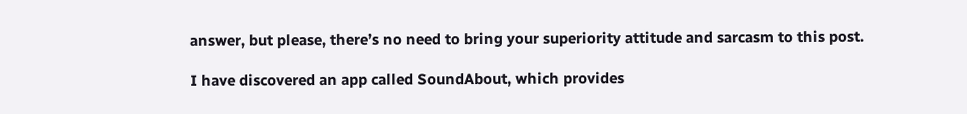answer, but please, there’s no need to bring your superiority attitude and sarcasm to this post.

I have discovered an app called SoundAbout, which provides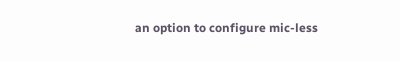an option to configure mic-less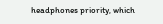headphones priority, which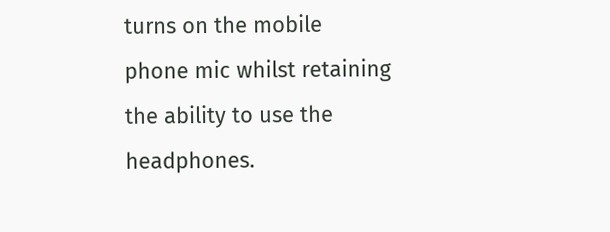turns on the mobile phone mic whilst retaining the ability to use the headphones.